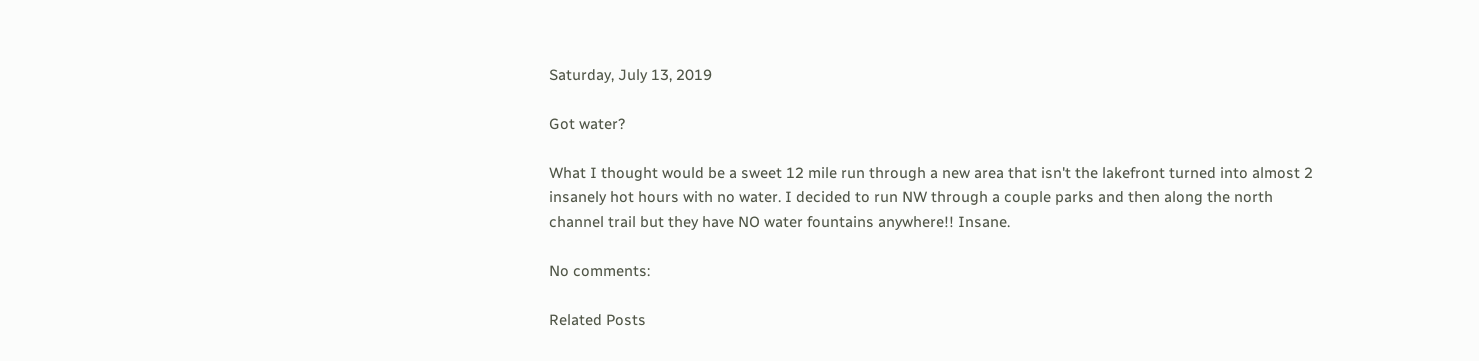Saturday, July 13, 2019

Got water?

What I thought would be a sweet 12 mile run through a new area that isn't the lakefront turned into almost 2 insanely hot hours with no water. I decided to run NW through a couple parks and then along the north channel trail but they have NO water fountains anywhere!! Insane.

No comments:

Related Posts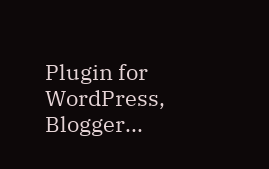Plugin for WordPress, Blogger...